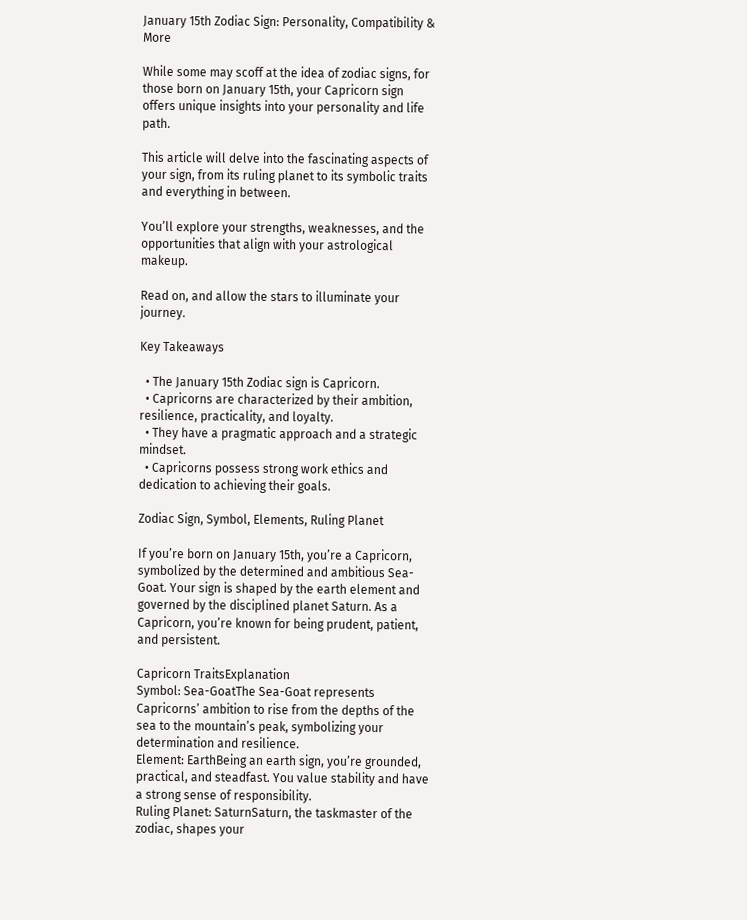January 15th Zodiac Sign: Personality, Compatibility & More

While some may scoff at the idea of zodiac signs, for those born on January 15th, your Capricorn sign offers unique insights into your personality and life path.

This article will delve into the fascinating aspects of your sign, from its ruling planet to its symbolic traits and everything in between.

You’ll explore your strengths, weaknesses, and the opportunities that align with your astrological makeup.

Read on, and allow the stars to illuminate your journey.

Key Takeaways

  • The January 15th Zodiac sign is Capricorn.
  • Capricorns are characterized by their ambition, resilience, practicality, and loyalty.
  • They have a pragmatic approach and a strategic mindset.
  • Capricorns possess strong work ethics and dedication to achieving their goals.

Zodiac Sign, Symbol, Elements, Ruling Planet

If you’re born on January 15th, you’re a Capricorn, symbolized by the determined and ambitious Sea-Goat. Your sign is shaped by the earth element and governed by the disciplined planet Saturn. As a Capricorn, you’re known for being prudent, patient, and persistent.

Capricorn TraitsExplanation
Symbol: Sea-GoatThe Sea-Goat represents Capricorns’ ambition to rise from the depths of the sea to the mountain’s peak, symbolizing your determination and resilience.
Element: EarthBeing an earth sign, you’re grounded, practical, and steadfast. You value stability and have a strong sense of responsibility.
Ruling Planet: SaturnSaturn, the taskmaster of the zodiac, shapes your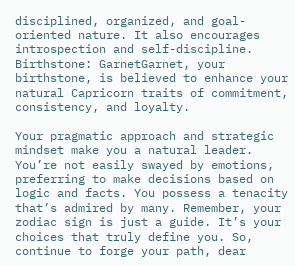disciplined, organized, and goal-oriented nature. It also encourages introspection and self-discipline.
Birthstone: GarnetGarnet, your birthstone, is believed to enhance your natural Capricorn traits of commitment, consistency, and loyalty.

Your pragmatic approach and strategic mindset make you a natural leader. You’re not easily swayed by emotions, preferring to make decisions based on logic and facts. You possess a tenacity that’s admired by many. Remember, your zodiac sign is just a guide. It’s your choices that truly define you. So, continue to forge your path, dear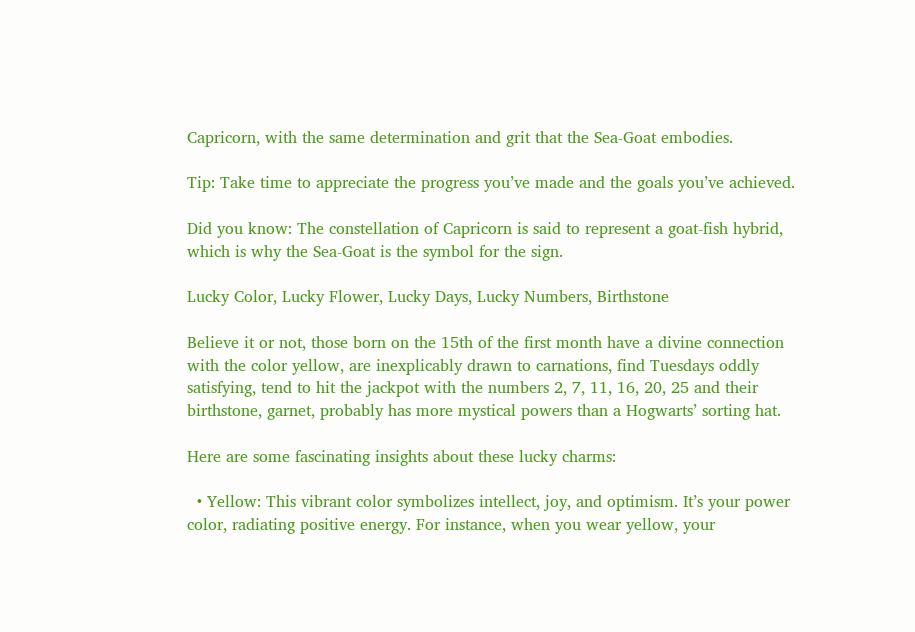Capricorn, with the same determination and grit that the Sea-Goat embodies.

Tip: Take time to appreciate the progress you’ve made and the goals you’ve achieved.

Did you know: The constellation of Capricorn is said to represent a goat-fish hybrid, which is why the Sea-Goat is the symbol for the sign.

Lucky Color, Lucky Flower, Lucky Days, Lucky Numbers, Birthstone

Believe it or not, those born on the 15th of the first month have a divine connection with the color yellow, are inexplicably drawn to carnations, find Tuesdays oddly satisfying, tend to hit the jackpot with the numbers 2, 7, 11, 16, 20, 25 and their birthstone, garnet, probably has more mystical powers than a Hogwarts’ sorting hat.

Here are some fascinating insights about these lucky charms:

  • Yellow: This vibrant color symbolizes intellect, joy, and optimism. It’s your power color, radiating positive energy. For instance, when you wear yellow, your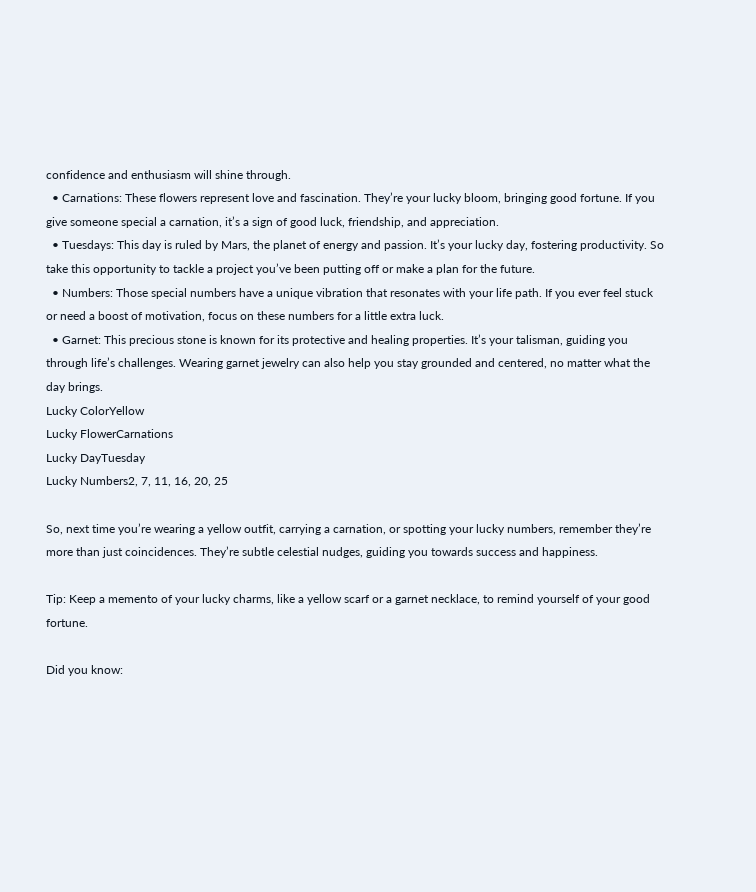confidence and enthusiasm will shine through.
  • Carnations: These flowers represent love and fascination. They’re your lucky bloom, bringing good fortune. If you give someone special a carnation, it’s a sign of good luck, friendship, and appreciation.
  • Tuesdays: This day is ruled by Mars, the planet of energy and passion. It’s your lucky day, fostering productivity. So take this opportunity to tackle a project you’ve been putting off or make a plan for the future.
  • Numbers: Those special numbers have a unique vibration that resonates with your life path. If you ever feel stuck or need a boost of motivation, focus on these numbers for a little extra luck.
  • Garnet: This precious stone is known for its protective and healing properties. It’s your talisman, guiding you through life’s challenges. Wearing garnet jewelry can also help you stay grounded and centered, no matter what the day brings.
Lucky ColorYellow
Lucky FlowerCarnations
Lucky DayTuesday
Lucky Numbers2, 7, 11, 16, 20, 25

So, next time you’re wearing a yellow outfit, carrying a carnation, or spotting your lucky numbers, remember they’re more than just coincidences. They’re subtle celestial nudges, guiding you towards success and happiness.

Tip: Keep a memento of your lucky charms, like a yellow scarf or a garnet necklace, to remind yourself of your good fortune.

Did you know: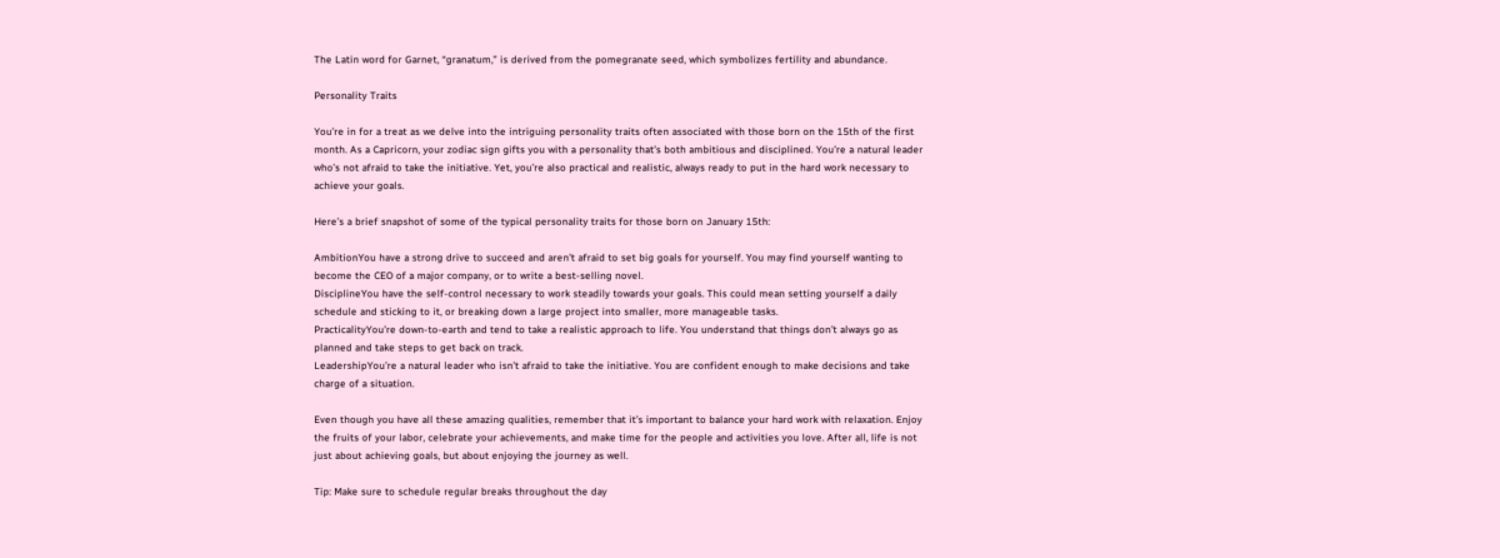The Latin word for Garnet, “granatum,” is derived from the pomegranate seed, which symbolizes fertility and abundance.

Personality Traits

You’re in for a treat as we delve into the intriguing personality traits often associated with those born on the 15th of the first month. As a Capricorn, your zodiac sign gifts you with a personality that’s both ambitious and disciplined. You’re a natural leader who’s not afraid to take the initiative. Yet, you’re also practical and realistic, always ready to put in the hard work necessary to achieve your goals.

Here’s a brief snapshot of some of the typical personality traits for those born on January 15th:

AmbitionYou have a strong drive to succeed and aren’t afraid to set big goals for yourself. You may find yourself wanting to become the CEO of a major company, or to write a best-selling novel.
DisciplineYou have the self-control necessary to work steadily towards your goals. This could mean setting yourself a daily schedule and sticking to it, or breaking down a large project into smaller, more manageable tasks.
PracticalityYou’re down-to-earth and tend to take a realistic approach to life. You understand that things don’t always go as planned and take steps to get back on track.
LeadershipYou’re a natural leader who isn’t afraid to take the initiative. You are confident enough to make decisions and take charge of a situation.

Even though you have all these amazing qualities, remember that it’s important to balance your hard work with relaxation. Enjoy the fruits of your labor, celebrate your achievements, and make time for the people and activities you love. After all, life is not just about achieving goals, but about enjoying the journey as well.

Tip: Make sure to schedule regular breaks throughout the day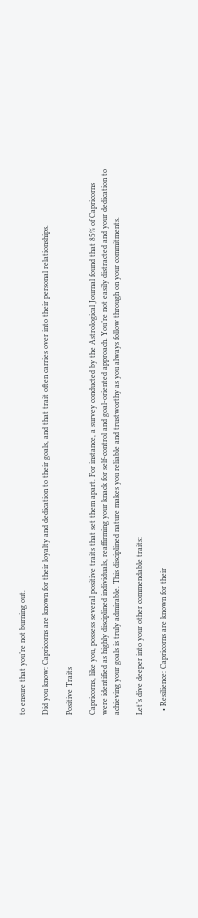to ensure that you’re not burning out.

Did you know: Capricorns are known for their loyalty and dedication to their goals, and that trait often carries over into their personal relationships.

Positive Traits

Capricorns, like you, possess several positive traits that set them apart. For instance, a survey conducted by the Astrological Journal found that 85% of Capricorns were identified as highly disciplined individuals, reaffirming your knack for self-control and goal-oriented approach. You’re not easily distracted and your dedication to achieving your goals is truly admirable. This disciplined nature makes you reliable and trustworthy as you always follow through on your commitments.

Let’s dive deeper into your other commendable traits:

  • Resilience: Capricorns are known for their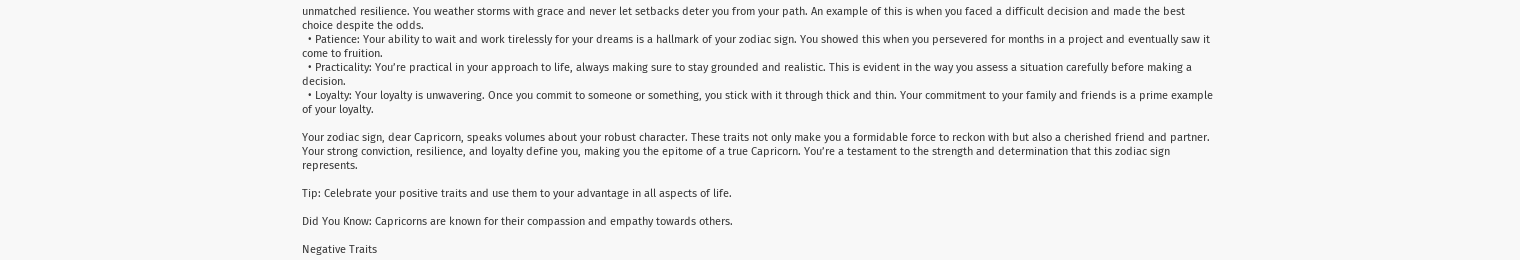unmatched resilience. You weather storms with grace and never let setbacks deter you from your path. An example of this is when you faced a difficult decision and made the best choice despite the odds.
  • Patience: Your ability to wait and work tirelessly for your dreams is a hallmark of your zodiac sign. You showed this when you persevered for months in a project and eventually saw it come to fruition.
  • Practicality: You’re practical in your approach to life, always making sure to stay grounded and realistic. This is evident in the way you assess a situation carefully before making a decision.
  • Loyalty: Your loyalty is unwavering. Once you commit to someone or something, you stick with it through thick and thin. Your commitment to your family and friends is a prime example of your loyalty.

Your zodiac sign, dear Capricorn, speaks volumes about your robust character. These traits not only make you a formidable force to reckon with but also a cherished friend and partner. Your strong conviction, resilience, and loyalty define you, making you the epitome of a true Capricorn. You’re a testament to the strength and determination that this zodiac sign represents.

Tip: Celebrate your positive traits and use them to your advantage in all aspects of life.

Did You Know: Capricorns are known for their compassion and empathy towards others.

Negative Traits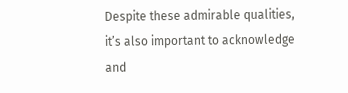Despite these admirable qualities, it’s also important to acknowledge and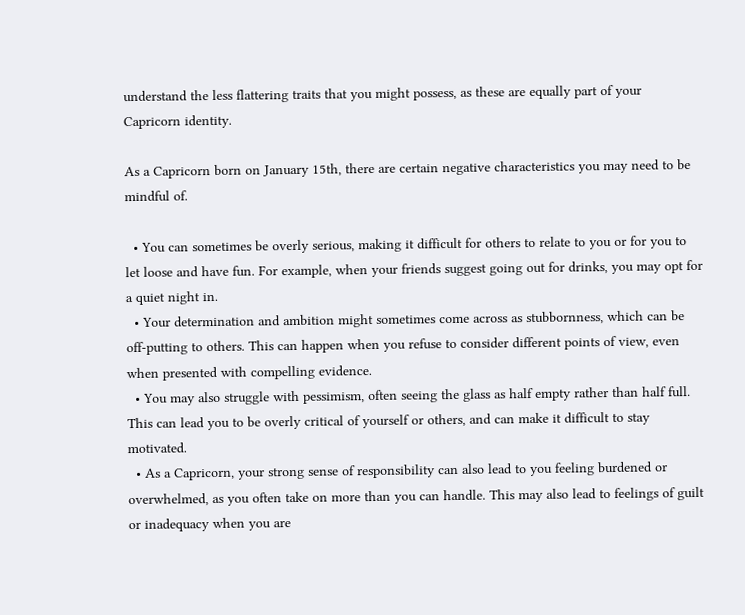understand the less flattering traits that you might possess, as these are equally part of your Capricorn identity.

As a Capricorn born on January 15th, there are certain negative characteristics you may need to be mindful of.

  • You can sometimes be overly serious, making it difficult for others to relate to you or for you to let loose and have fun. For example, when your friends suggest going out for drinks, you may opt for a quiet night in.
  • Your determination and ambition might sometimes come across as stubbornness, which can be off-putting to others. This can happen when you refuse to consider different points of view, even when presented with compelling evidence.
  • You may also struggle with pessimism, often seeing the glass as half empty rather than half full. This can lead you to be overly critical of yourself or others, and can make it difficult to stay motivated.
  • As a Capricorn, your strong sense of responsibility can also lead to you feeling burdened or overwhelmed, as you often take on more than you can handle. This may also lead to feelings of guilt or inadequacy when you are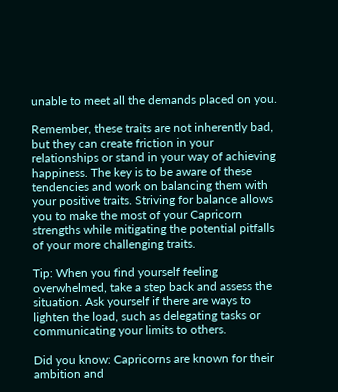unable to meet all the demands placed on you.

Remember, these traits are not inherently bad, but they can create friction in your relationships or stand in your way of achieving happiness. The key is to be aware of these tendencies and work on balancing them with your positive traits. Striving for balance allows you to make the most of your Capricorn strengths while mitigating the potential pitfalls of your more challenging traits.

Tip: When you find yourself feeling overwhelmed, take a step back and assess the situation. Ask yourself if there are ways to lighten the load, such as delegating tasks or communicating your limits to others.

Did you know: Capricorns are known for their ambition and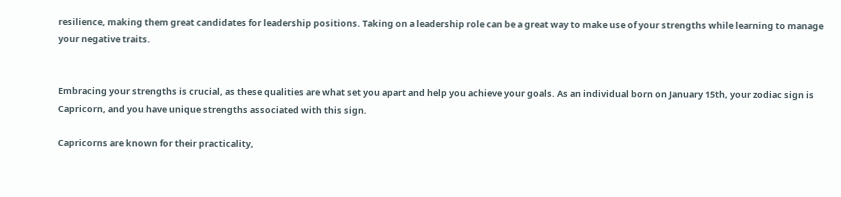resilience, making them great candidates for leadership positions. Taking on a leadership role can be a great way to make use of your strengths while learning to manage your negative traits.


Embracing your strengths is crucial, as these qualities are what set you apart and help you achieve your goals. As an individual born on January 15th, your zodiac sign is Capricorn, and you have unique strengths associated with this sign.

Capricorns are known for their practicality,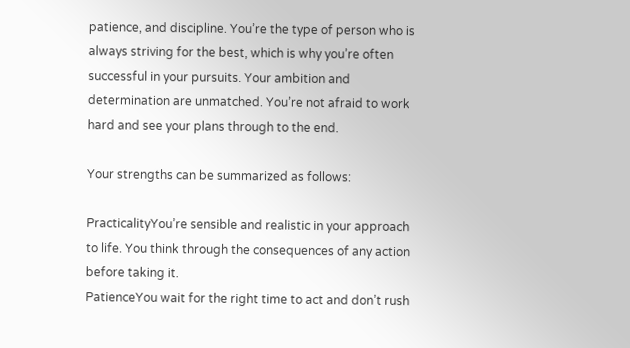patience, and discipline. You’re the type of person who is always striving for the best, which is why you’re often successful in your pursuits. Your ambition and determination are unmatched. You’re not afraid to work hard and see your plans through to the end.

Your strengths can be summarized as follows:

PracticalityYou’re sensible and realistic in your approach to life. You think through the consequences of any action before taking it.
PatienceYou wait for the right time to act and don’t rush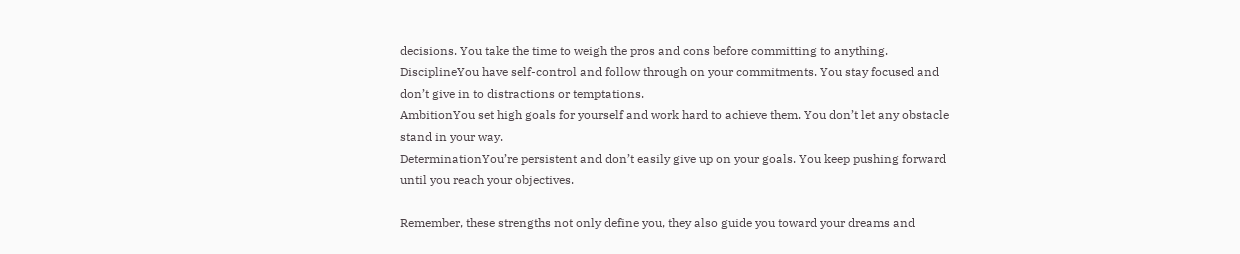decisions. You take the time to weigh the pros and cons before committing to anything.
DisciplineYou have self-control and follow through on your commitments. You stay focused and don’t give in to distractions or temptations.
AmbitionYou set high goals for yourself and work hard to achieve them. You don’t let any obstacle stand in your way.
DeterminationYou’re persistent and don’t easily give up on your goals. You keep pushing forward until you reach your objectives.

Remember, these strengths not only define you, they also guide you toward your dreams and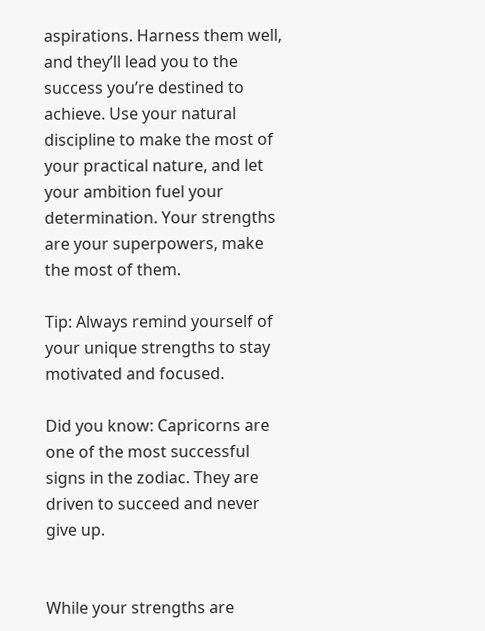aspirations. Harness them well, and they’ll lead you to the success you’re destined to achieve. Use your natural discipline to make the most of your practical nature, and let your ambition fuel your determination. Your strengths are your superpowers, make the most of them.

Tip: Always remind yourself of your unique strengths to stay motivated and focused.

Did you know: Capricorns are one of the most successful signs in the zodiac. They are driven to succeed and never give up.


While your strengths are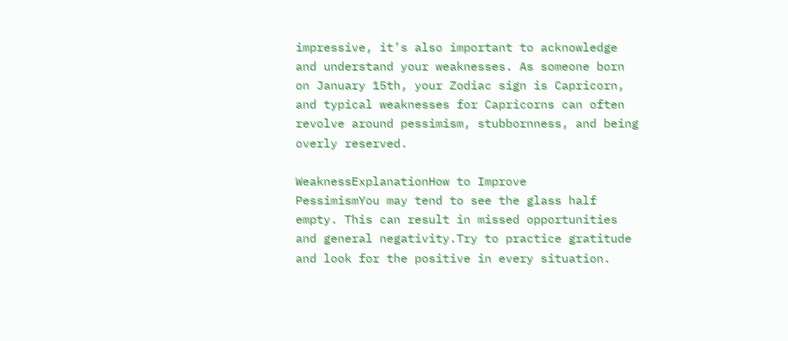impressive, it’s also important to acknowledge and understand your weaknesses. As someone born on January 15th, your Zodiac sign is Capricorn, and typical weaknesses for Capricorns can often revolve around pessimism, stubbornness, and being overly reserved.

WeaknessExplanationHow to Improve
PessimismYou may tend to see the glass half empty. This can result in missed opportunities and general negativity.Try to practice gratitude and look for the positive in every situation.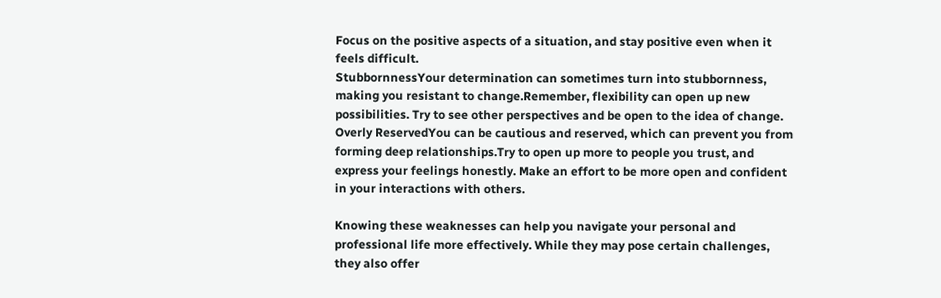Focus on the positive aspects of a situation, and stay positive even when it feels difficult.
StubbornnessYour determination can sometimes turn into stubbornness, making you resistant to change.Remember, flexibility can open up new possibilities. Try to see other perspectives and be open to the idea of change.
Overly ReservedYou can be cautious and reserved, which can prevent you from forming deep relationships.Try to open up more to people you trust, and express your feelings honestly. Make an effort to be more open and confident in your interactions with others.

Knowing these weaknesses can help you navigate your personal and professional life more effectively. While they may pose certain challenges, they also offer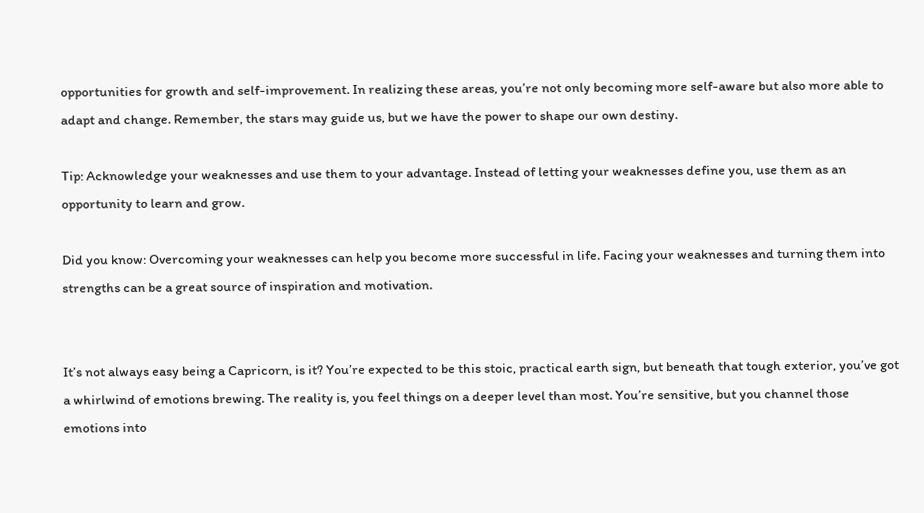opportunities for growth and self-improvement. In realizing these areas, you’re not only becoming more self-aware but also more able to adapt and change. Remember, the stars may guide us, but we have the power to shape our own destiny.

Tip: Acknowledge your weaknesses and use them to your advantage. Instead of letting your weaknesses define you, use them as an opportunity to learn and grow.

Did you know: Overcoming your weaknesses can help you become more successful in life. Facing your weaknesses and turning them into strengths can be a great source of inspiration and motivation.


It’s not always easy being a Capricorn, is it? You’re expected to be this stoic, practical earth sign, but beneath that tough exterior, you’ve got a whirlwind of emotions brewing. The reality is, you feel things on a deeper level than most. You’re sensitive, but you channel those emotions into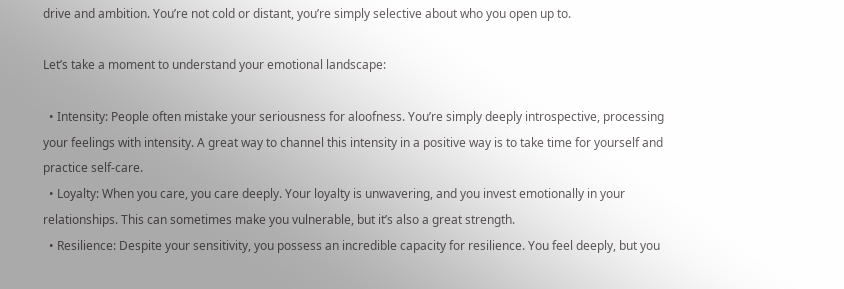drive and ambition. You’re not cold or distant, you’re simply selective about who you open up to.

Let’s take a moment to understand your emotional landscape:

  • Intensity: People often mistake your seriousness for aloofness. You’re simply deeply introspective, processing your feelings with intensity. A great way to channel this intensity in a positive way is to take time for yourself and practice self-care.
  • Loyalty: When you care, you care deeply. Your loyalty is unwavering, and you invest emotionally in your relationships. This can sometimes make you vulnerable, but it’s also a great strength.
  • Resilience: Despite your sensitivity, you possess an incredible capacity for resilience. You feel deeply, but you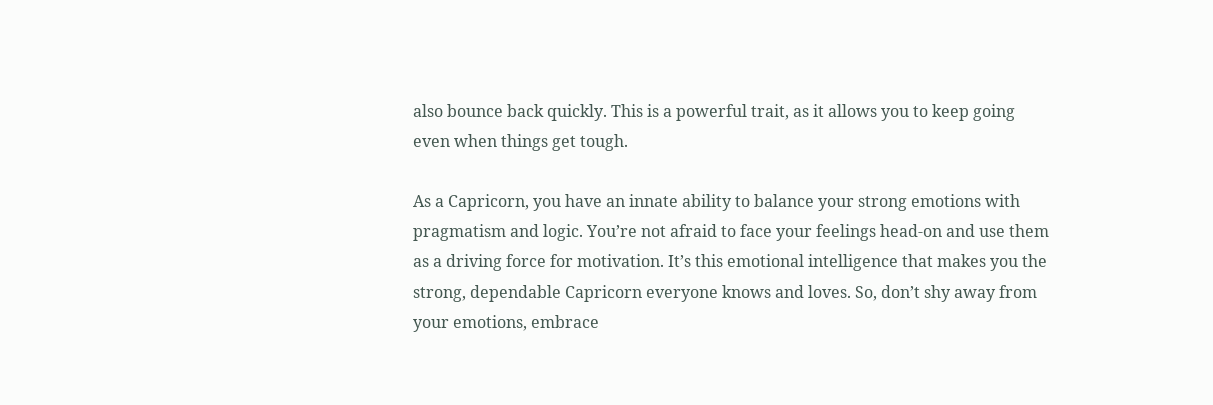also bounce back quickly. This is a powerful trait, as it allows you to keep going even when things get tough.

As a Capricorn, you have an innate ability to balance your strong emotions with pragmatism and logic. You’re not afraid to face your feelings head-on and use them as a driving force for motivation. It’s this emotional intelligence that makes you the strong, dependable Capricorn everyone knows and loves. So, don’t shy away from your emotions, embrace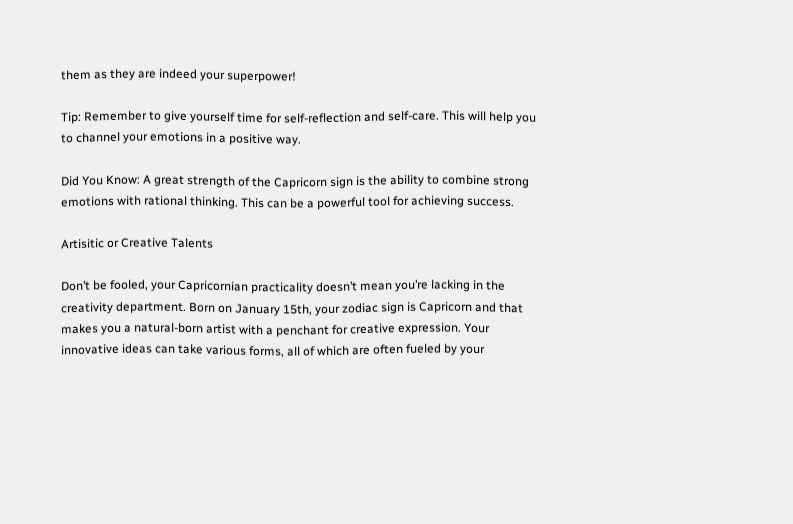them as they are indeed your superpower!

Tip: Remember to give yourself time for self-reflection and self-care. This will help you to channel your emotions in a positive way.

Did You Know: A great strength of the Capricorn sign is the ability to combine strong emotions with rational thinking. This can be a powerful tool for achieving success.

Artisitic or Creative Talents

Don’t be fooled, your Capricornian practicality doesn’t mean you’re lacking in the creativity department. Born on January 15th, your zodiac sign is Capricorn and that makes you a natural-born artist with a penchant for creative expression. Your innovative ideas can take various forms, all of which are often fueled by your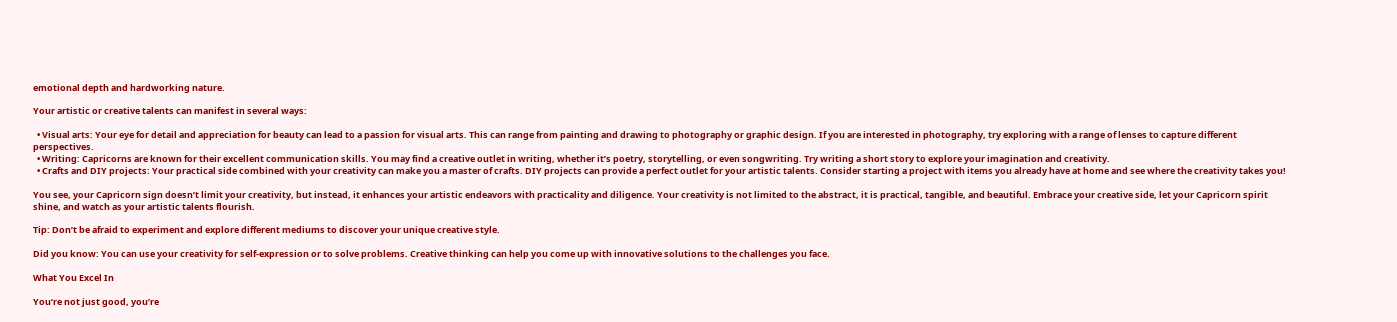emotional depth and hardworking nature.

Your artistic or creative talents can manifest in several ways:

  • Visual arts: Your eye for detail and appreciation for beauty can lead to a passion for visual arts. This can range from painting and drawing to photography or graphic design. If you are interested in photography, try exploring with a range of lenses to capture different perspectives.
  • Writing: Capricorns are known for their excellent communication skills. You may find a creative outlet in writing, whether it’s poetry, storytelling, or even songwriting. Try writing a short story to explore your imagination and creativity.
  • Crafts and DIY projects: Your practical side combined with your creativity can make you a master of crafts. DIY projects can provide a perfect outlet for your artistic talents. Consider starting a project with items you already have at home and see where the creativity takes you!

You see, your Capricorn sign doesn’t limit your creativity, but instead, it enhances your artistic endeavors with practicality and diligence. Your creativity is not limited to the abstract, it is practical, tangible, and beautiful. Embrace your creative side, let your Capricorn spirit shine, and watch as your artistic talents flourish.

Tip: Don’t be afraid to experiment and explore different mediums to discover your unique creative style.

Did you know: You can use your creativity for self-expression or to solve problems. Creative thinking can help you come up with innovative solutions to the challenges you face.

What You Excel In

You’re not just good, you’re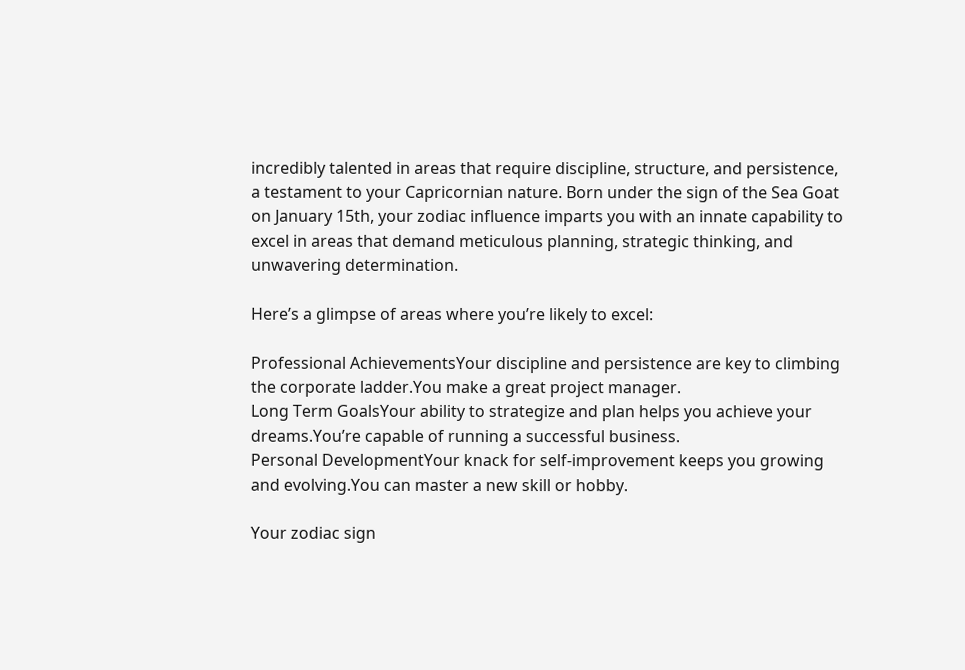incredibly talented in areas that require discipline, structure, and persistence, a testament to your Capricornian nature. Born under the sign of the Sea Goat on January 15th, your zodiac influence imparts you with an innate capability to excel in areas that demand meticulous planning, strategic thinking, and unwavering determination.

Here’s a glimpse of areas where you’re likely to excel:

Professional AchievementsYour discipline and persistence are key to climbing the corporate ladder.You make a great project manager.
Long Term GoalsYour ability to strategize and plan helps you achieve your dreams.You’re capable of running a successful business.
Personal DevelopmentYour knack for self-improvement keeps you growing and evolving.You can master a new skill or hobby.

Your zodiac sign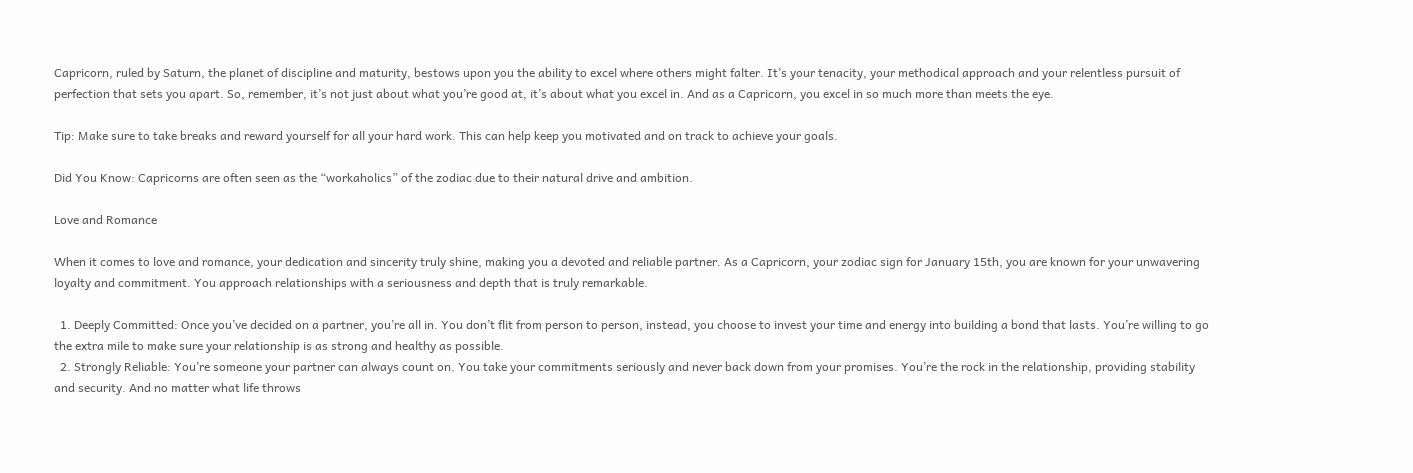Capricorn, ruled by Saturn, the planet of discipline and maturity, bestows upon you the ability to excel where others might falter. It’s your tenacity, your methodical approach and your relentless pursuit of perfection that sets you apart. So, remember, it’s not just about what you’re good at, it’s about what you excel in. And as a Capricorn, you excel in so much more than meets the eye.

Tip: Make sure to take breaks and reward yourself for all your hard work. This can help keep you motivated and on track to achieve your goals.

Did You Know: Capricorns are often seen as the “workaholics” of the zodiac due to their natural drive and ambition.

Love and Romance

When it comes to love and romance, your dedication and sincerity truly shine, making you a devoted and reliable partner. As a Capricorn, your zodiac sign for January 15th, you are known for your unwavering loyalty and commitment. You approach relationships with a seriousness and depth that is truly remarkable.

  1. Deeply Committed: Once you’ve decided on a partner, you’re all in. You don’t flit from person to person, instead, you choose to invest your time and energy into building a bond that lasts. You’re willing to go the extra mile to make sure your relationship is as strong and healthy as possible.
  2. Strongly Reliable: You’re someone your partner can always count on. You take your commitments seriously and never back down from your promises. You’re the rock in the relationship, providing stability and security. And no matter what life throws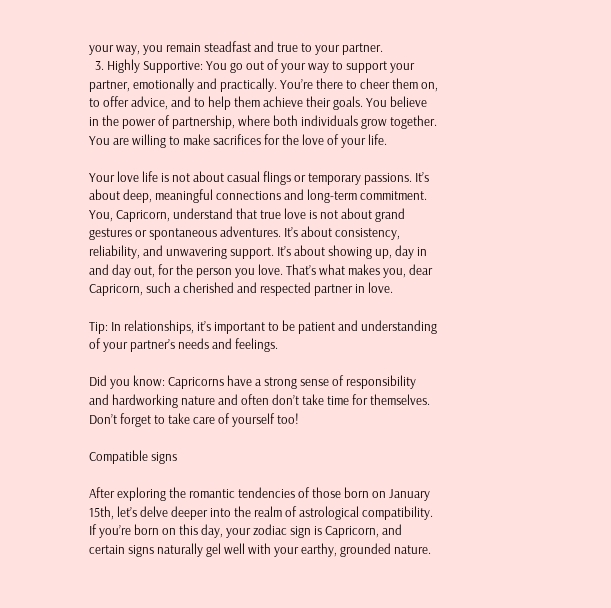your way, you remain steadfast and true to your partner.
  3. Highly Supportive: You go out of your way to support your partner, emotionally and practically. You’re there to cheer them on, to offer advice, and to help them achieve their goals. You believe in the power of partnership, where both individuals grow together. You are willing to make sacrifices for the love of your life.

Your love life is not about casual flings or temporary passions. It’s about deep, meaningful connections and long-term commitment. You, Capricorn, understand that true love is not about grand gestures or spontaneous adventures. It’s about consistency, reliability, and unwavering support. It’s about showing up, day in and day out, for the person you love. That’s what makes you, dear Capricorn, such a cherished and respected partner in love.

Tip: In relationships, it’s important to be patient and understanding of your partner’s needs and feelings.

Did you know: Capricorns have a strong sense of responsibility and hardworking nature and often don’t take time for themselves. Don’t forget to take care of yourself too!

Compatible signs

After exploring the romantic tendencies of those born on January 15th, let’s delve deeper into the realm of astrological compatibility. If you’re born on this day, your zodiac sign is Capricorn, and certain signs naturally gel well with your earthy, grounded nature.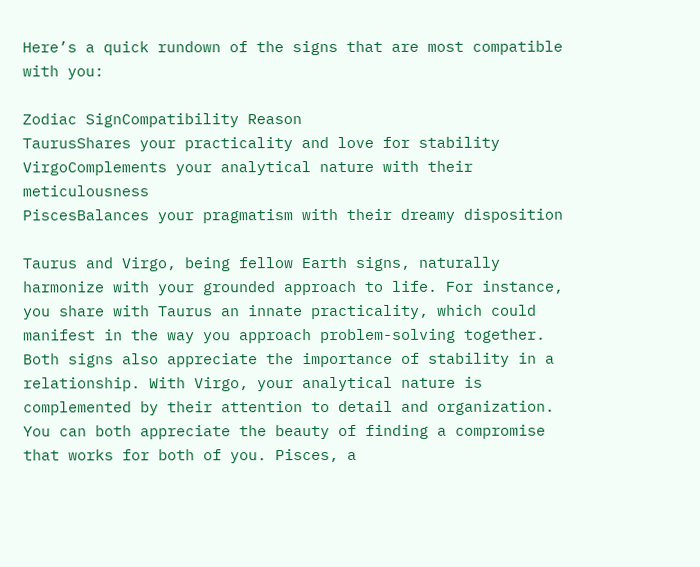Here’s a quick rundown of the signs that are most compatible with you:

Zodiac SignCompatibility Reason
TaurusShares your practicality and love for stability
VirgoComplements your analytical nature with their meticulousness
PiscesBalances your pragmatism with their dreamy disposition

Taurus and Virgo, being fellow Earth signs, naturally harmonize with your grounded approach to life. For instance, you share with Taurus an innate practicality, which could manifest in the way you approach problem-solving together. Both signs also appreciate the importance of stability in a relationship. With Virgo, your analytical nature is complemented by their attention to detail and organization. You can both appreciate the beauty of finding a compromise that works for both of you. Pisces, a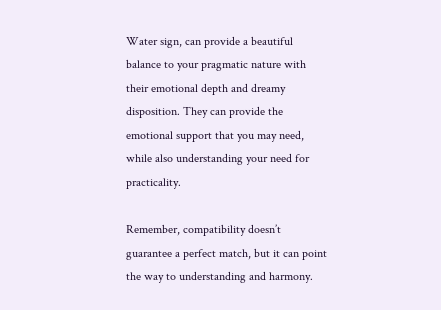Water sign, can provide a beautiful balance to your pragmatic nature with their emotional depth and dreamy disposition. They can provide the emotional support that you may need, while also understanding your need for practicality.

Remember, compatibility doesn’t guarantee a perfect match, but it can point the way to understanding and harmony.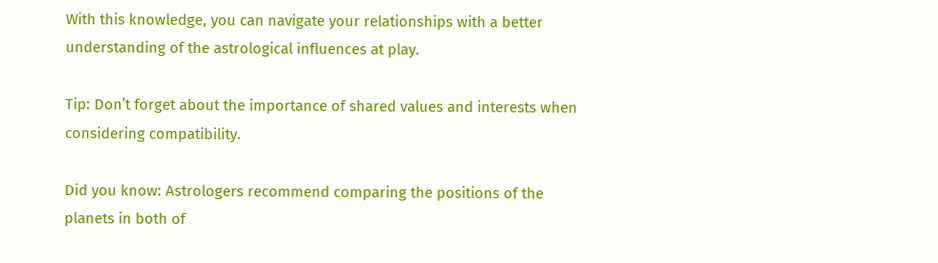With this knowledge, you can navigate your relationships with a better understanding of the astrological influences at play.

Tip: Don’t forget about the importance of shared values and interests when considering compatibility.

Did you know: Astrologers recommend comparing the positions of the planets in both of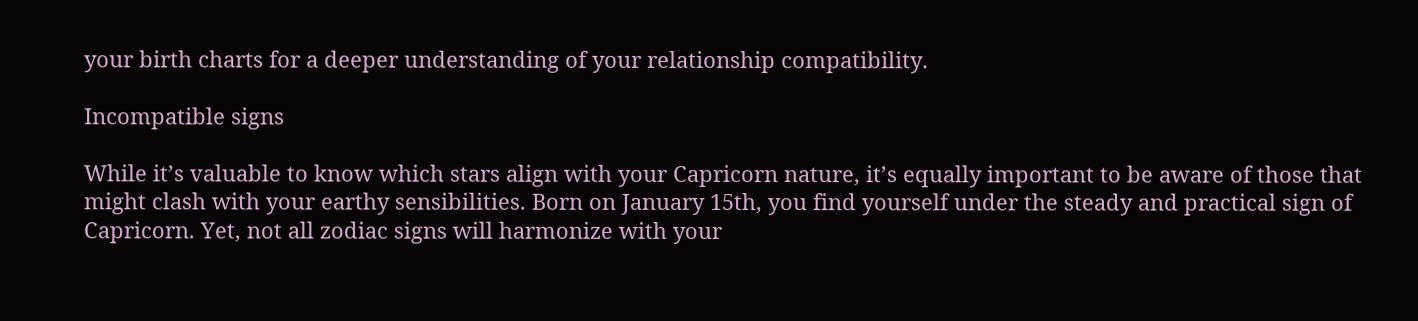your birth charts for a deeper understanding of your relationship compatibility.

Incompatible signs

While it’s valuable to know which stars align with your Capricorn nature, it’s equally important to be aware of those that might clash with your earthy sensibilities. Born on January 15th, you find yourself under the steady and practical sign of Capricorn. Yet, not all zodiac signs will harmonize with your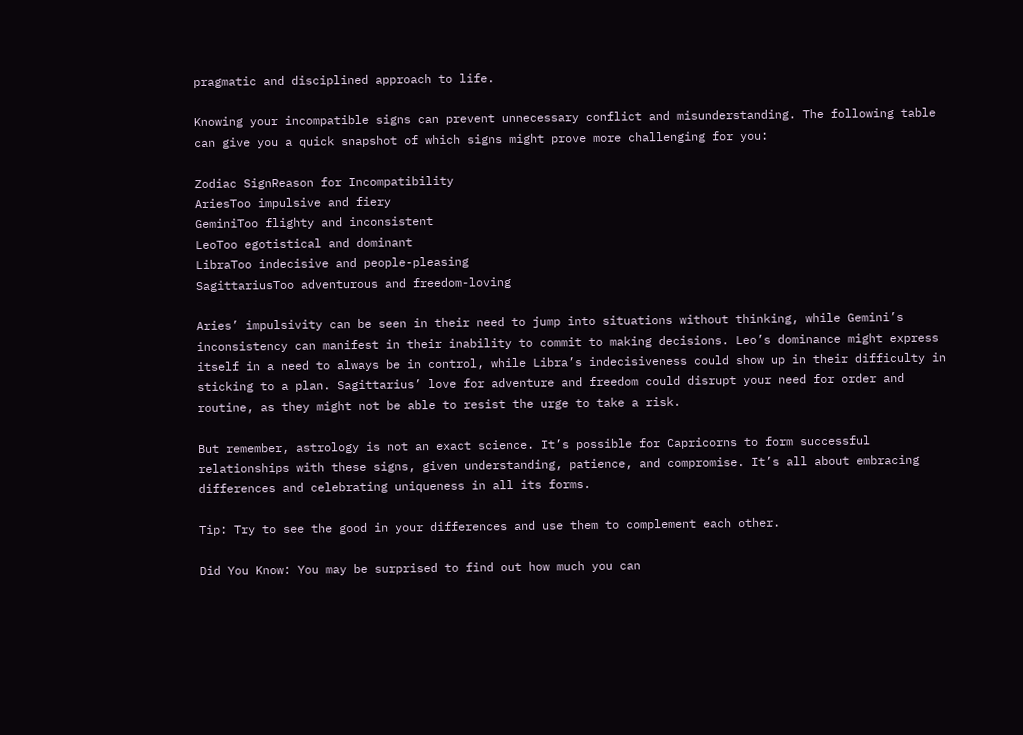pragmatic and disciplined approach to life.

Knowing your incompatible signs can prevent unnecessary conflict and misunderstanding. The following table can give you a quick snapshot of which signs might prove more challenging for you:

Zodiac SignReason for Incompatibility
AriesToo impulsive and fiery
GeminiToo flighty and inconsistent
LeoToo egotistical and dominant
LibraToo indecisive and people-pleasing
SagittariusToo adventurous and freedom-loving

Aries’ impulsivity can be seen in their need to jump into situations without thinking, while Gemini’s inconsistency can manifest in their inability to commit to making decisions. Leo’s dominance might express itself in a need to always be in control, while Libra’s indecisiveness could show up in their difficulty in sticking to a plan. Sagittarius’ love for adventure and freedom could disrupt your need for order and routine, as they might not be able to resist the urge to take a risk.

But remember, astrology is not an exact science. It’s possible for Capricorns to form successful relationships with these signs, given understanding, patience, and compromise. It’s all about embracing differences and celebrating uniqueness in all its forms.

Tip: Try to see the good in your differences and use them to complement each other.

Did You Know: You may be surprised to find out how much you can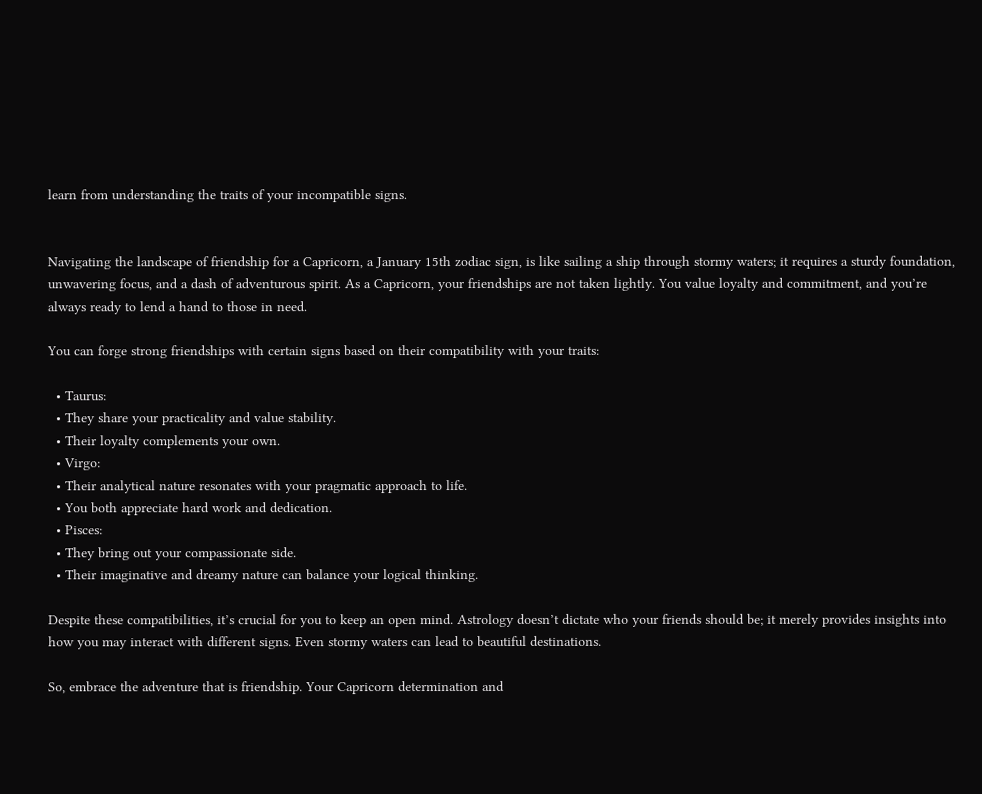learn from understanding the traits of your incompatible signs.


Navigating the landscape of friendship for a Capricorn, a January 15th zodiac sign, is like sailing a ship through stormy waters; it requires a sturdy foundation, unwavering focus, and a dash of adventurous spirit. As a Capricorn, your friendships are not taken lightly. You value loyalty and commitment, and you’re always ready to lend a hand to those in need.

You can forge strong friendships with certain signs based on their compatibility with your traits:

  • Taurus:
  • They share your practicality and value stability.
  • Their loyalty complements your own.
  • Virgo:
  • Their analytical nature resonates with your pragmatic approach to life.
  • You both appreciate hard work and dedication.
  • Pisces:
  • They bring out your compassionate side.
  • Their imaginative and dreamy nature can balance your logical thinking.

Despite these compatibilities, it’s crucial for you to keep an open mind. Astrology doesn’t dictate who your friends should be; it merely provides insights into how you may interact with different signs. Even stormy waters can lead to beautiful destinations.

So, embrace the adventure that is friendship. Your Capricorn determination and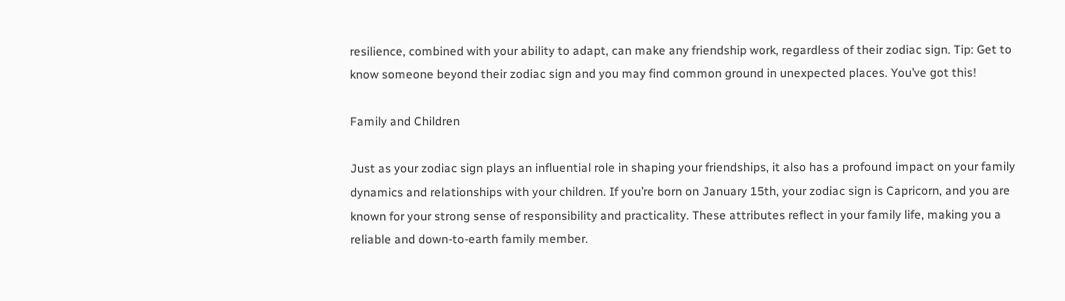resilience, combined with your ability to adapt, can make any friendship work, regardless of their zodiac sign. Tip: Get to know someone beyond their zodiac sign and you may find common ground in unexpected places. You’ve got this!

Family and Children

Just as your zodiac sign plays an influential role in shaping your friendships, it also has a profound impact on your family dynamics and relationships with your children. If you’re born on January 15th, your zodiac sign is Capricorn, and you are known for your strong sense of responsibility and practicality. These attributes reflect in your family life, making you a reliable and down-to-earth family member.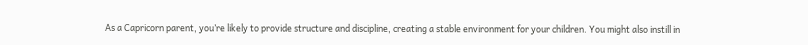As a Capricorn parent, you’re likely to provide structure and discipline, creating a stable environment for your children. You might also instill in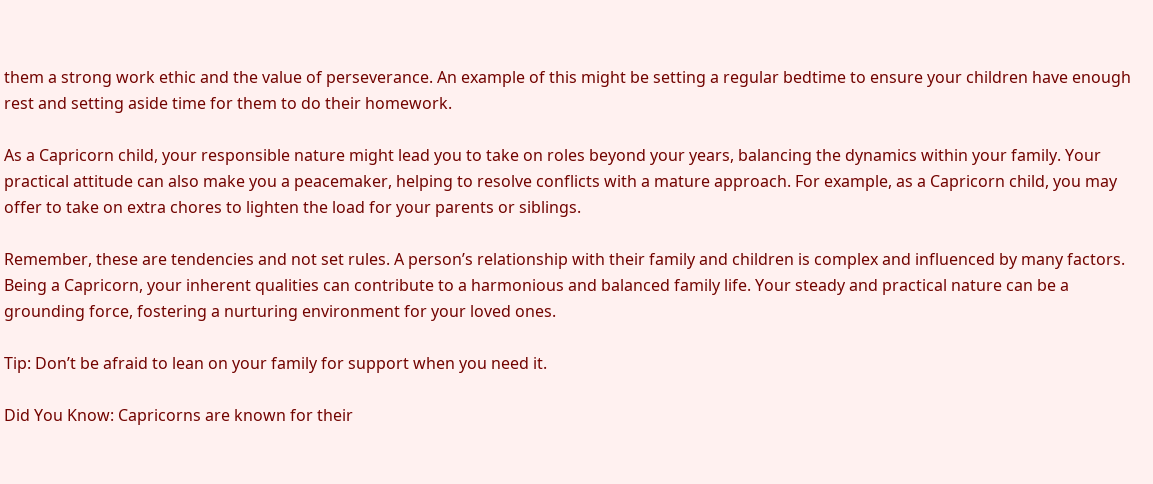them a strong work ethic and the value of perseverance. An example of this might be setting a regular bedtime to ensure your children have enough rest and setting aside time for them to do their homework.

As a Capricorn child, your responsible nature might lead you to take on roles beyond your years, balancing the dynamics within your family. Your practical attitude can also make you a peacemaker, helping to resolve conflicts with a mature approach. For example, as a Capricorn child, you may offer to take on extra chores to lighten the load for your parents or siblings.

Remember, these are tendencies and not set rules. A person’s relationship with their family and children is complex and influenced by many factors. Being a Capricorn, your inherent qualities can contribute to a harmonious and balanced family life. Your steady and practical nature can be a grounding force, fostering a nurturing environment for your loved ones.

Tip: Don’t be afraid to lean on your family for support when you need it.

Did You Know: Capricorns are known for their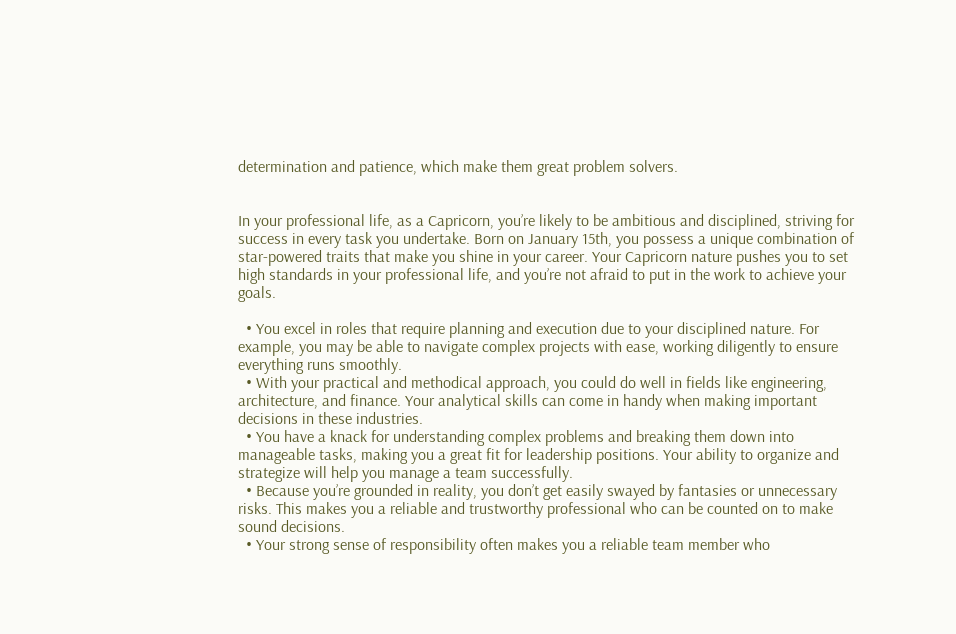determination and patience, which make them great problem solvers.


In your professional life, as a Capricorn, you’re likely to be ambitious and disciplined, striving for success in every task you undertake. Born on January 15th, you possess a unique combination of star-powered traits that make you shine in your career. Your Capricorn nature pushes you to set high standards in your professional life, and you’re not afraid to put in the work to achieve your goals.

  • You excel in roles that require planning and execution due to your disciplined nature. For example, you may be able to navigate complex projects with ease, working diligently to ensure everything runs smoothly.
  • With your practical and methodical approach, you could do well in fields like engineering, architecture, and finance. Your analytical skills can come in handy when making important decisions in these industries.
  • You have a knack for understanding complex problems and breaking them down into manageable tasks, making you a great fit for leadership positions. Your ability to organize and strategize will help you manage a team successfully.
  • Because you’re grounded in reality, you don’t get easily swayed by fantasies or unnecessary risks. This makes you a reliable and trustworthy professional who can be counted on to make sound decisions.
  • Your strong sense of responsibility often makes you a reliable team member who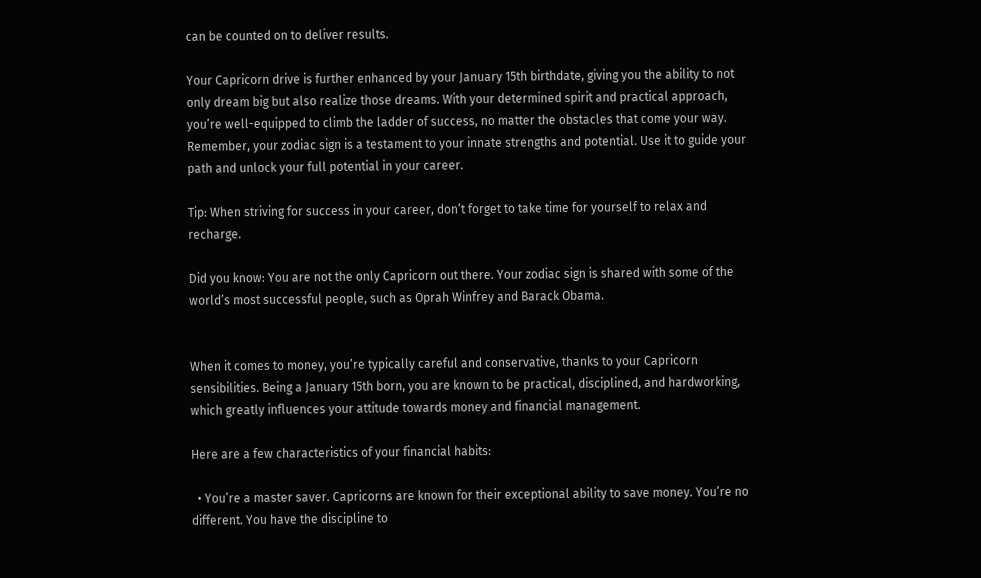can be counted on to deliver results.

Your Capricorn drive is further enhanced by your January 15th birthdate, giving you the ability to not only dream big but also realize those dreams. With your determined spirit and practical approach, you’re well-equipped to climb the ladder of success, no matter the obstacles that come your way. Remember, your zodiac sign is a testament to your innate strengths and potential. Use it to guide your path and unlock your full potential in your career.

Tip: When striving for success in your career, don’t forget to take time for yourself to relax and recharge.

Did you know: You are not the only Capricorn out there. Your zodiac sign is shared with some of the world’s most successful people, such as Oprah Winfrey and Barack Obama.


When it comes to money, you’re typically careful and conservative, thanks to your Capricorn sensibilities. Being a January 15th born, you are known to be practical, disciplined, and hardworking, which greatly influences your attitude towards money and financial management.

Here are a few characteristics of your financial habits:

  • You’re a master saver. Capricorns are known for their exceptional ability to save money. You’re no different. You have the discipline to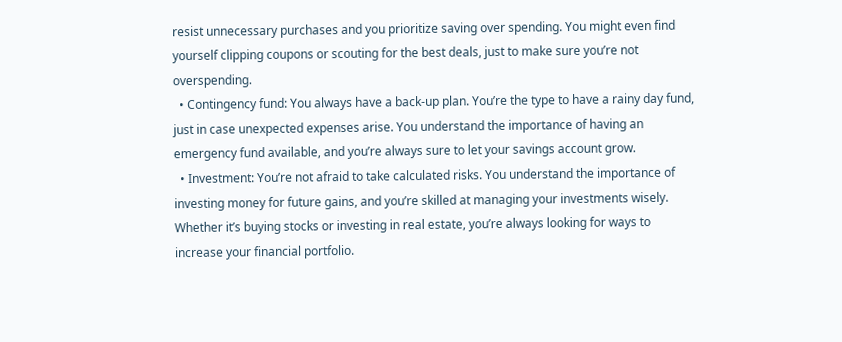resist unnecessary purchases and you prioritize saving over spending. You might even find yourself clipping coupons or scouting for the best deals, just to make sure you’re not overspending.
  • Contingency fund: You always have a back-up plan. You’re the type to have a rainy day fund, just in case unexpected expenses arise. You understand the importance of having an emergency fund available, and you’re always sure to let your savings account grow.
  • Investment: You’re not afraid to take calculated risks. You understand the importance of investing money for future gains, and you’re skilled at managing your investments wisely. Whether it’s buying stocks or investing in real estate, you’re always looking for ways to increase your financial portfolio.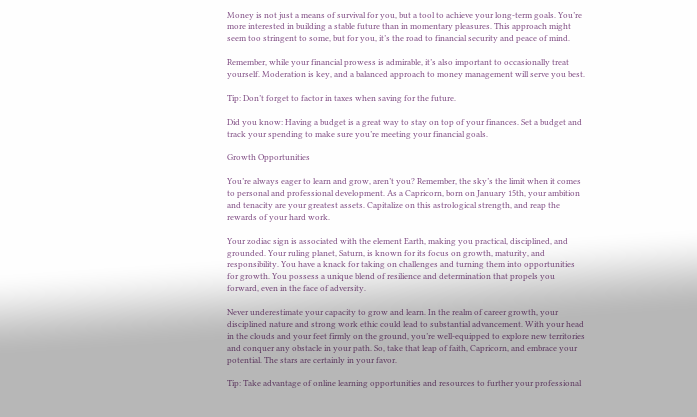Money is not just a means of survival for you, but a tool to achieve your long-term goals. You’re more interested in building a stable future than in momentary pleasures. This approach might seem too stringent to some, but for you, it’s the road to financial security and peace of mind.

Remember, while your financial prowess is admirable, it’s also important to occasionally treat yourself. Moderation is key, and a balanced approach to money management will serve you best.

Tip: Don’t forget to factor in taxes when saving for the future.

Did you know: Having a budget is a great way to stay on top of your finances. Set a budget and track your spending to make sure you’re meeting your financial goals.

Growth Opportunities

You’re always eager to learn and grow, aren’t you? Remember, the sky’s the limit when it comes to personal and professional development. As a Capricorn, born on January 15th, your ambition and tenacity are your greatest assets. Capitalize on this astrological strength, and reap the rewards of your hard work.

Your zodiac sign is associated with the element Earth, making you practical, disciplined, and grounded. Your ruling planet, Saturn, is known for its focus on growth, maturity, and responsibility. You have a knack for taking on challenges and turning them into opportunities for growth. You possess a unique blend of resilience and determination that propels you forward, even in the face of adversity.

Never underestimate your capacity to grow and learn. In the realm of career growth, your disciplined nature and strong work ethic could lead to substantial advancement. With your head in the clouds and your feet firmly on the ground, you’re well-equipped to explore new territories and conquer any obstacle in your path. So, take that leap of faith, Capricorn, and embrace your potential. The stars are certainly in your favor.

Tip: Take advantage of online learning opportunities and resources to further your professional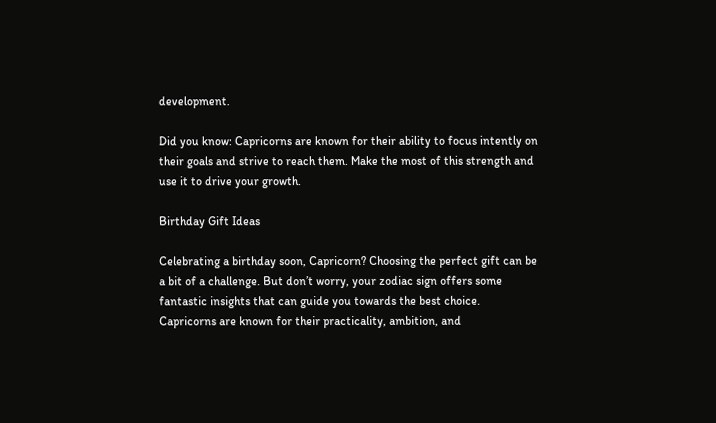development.

Did you know: Capricorns are known for their ability to focus intently on their goals and strive to reach them. Make the most of this strength and use it to drive your growth.

Birthday Gift Ideas

Celebrating a birthday soon, Capricorn? Choosing the perfect gift can be a bit of a challenge. But don’t worry, your zodiac sign offers some fantastic insights that can guide you towards the best choice. Capricorns are known for their practicality, ambition, and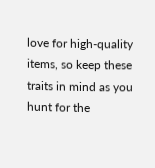love for high-quality items, so keep these traits in mind as you hunt for the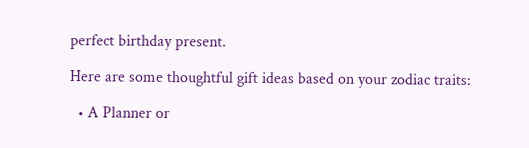perfect birthday present.

Here are some thoughtful gift ideas based on your zodiac traits:

  • A Planner or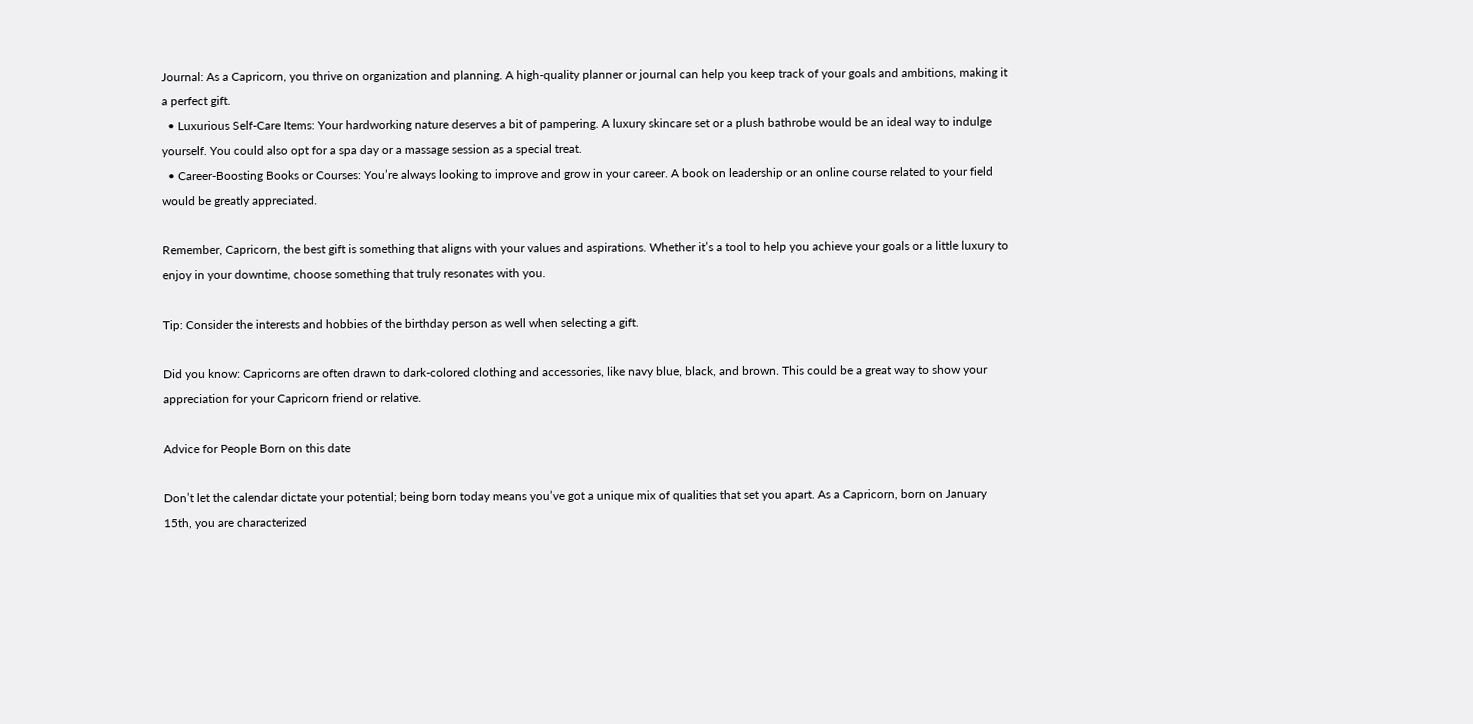Journal: As a Capricorn, you thrive on organization and planning. A high-quality planner or journal can help you keep track of your goals and ambitions, making it a perfect gift.
  • Luxurious Self-Care Items: Your hardworking nature deserves a bit of pampering. A luxury skincare set or a plush bathrobe would be an ideal way to indulge yourself. You could also opt for a spa day or a massage session as a special treat.
  • Career-Boosting Books or Courses: You’re always looking to improve and grow in your career. A book on leadership or an online course related to your field would be greatly appreciated.

Remember, Capricorn, the best gift is something that aligns with your values and aspirations. Whether it’s a tool to help you achieve your goals or a little luxury to enjoy in your downtime, choose something that truly resonates with you.

Tip: Consider the interests and hobbies of the birthday person as well when selecting a gift.

Did you know: Capricorns are often drawn to dark-colored clothing and accessories, like navy blue, black, and brown. This could be a great way to show your appreciation for your Capricorn friend or relative.

Advice for People Born on this date

Don’t let the calendar dictate your potential; being born today means you’ve got a unique mix of qualities that set you apart. As a Capricorn, born on January 15th, you are characterized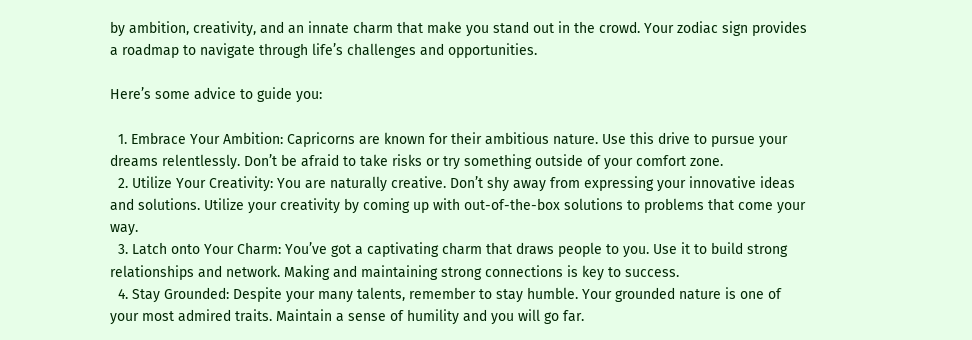by ambition, creativity, and an innate charm that make you stand out in the crowd. Your zodiac sign provides a roadmap to navigate through life’s challenges and opportunities.

Here’s some advice to guide you:

  1. Embrace Your Ambition: Capricorns are known for their ambitious nature. Use this drive to pursue your dreams relentlessly. Don’t be afraid to take risks or try something outside of your comfort zone.
  2. Utilize Your Creativity: You are naturally creative. Don’t shy away from expressing your innovative ideas and solutions. Utilize your creativity by coming up with out-of-the-box solutions to problems that come your way.
  3. Latch onto Your Charm: You’ve got a captivating charm that draws people to you. Use it to build strong relationships and network. Making and maintaining strong connections is key to success.
  4. Stay Grounded: Despite your many talents, remember to stay humble. Your grounded nature is one of your most admired traits. Maintain a sense of humility and you will go far.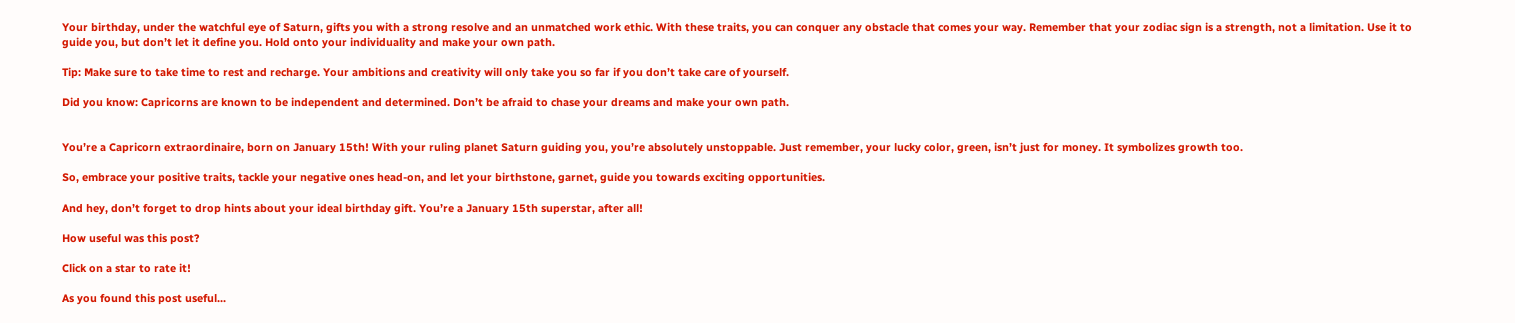Your birthday, under the watchful eye of Saturn, gifts you with a strong resolve and an unmatched work ethic. With these traits, you can conquer any obstacle that comes your way. Remember that your zodiac sign is a strength, not a limitation. Use it to guide you, but don’t let it define you. Hold onto your individuality and make your own path.

Tip: Make sure to take time to rest and recharge. Your ambitions and creativity will only take you so far if you don’t take care of yourself.

Did you know: Capricorns are known to be independent and determined. Don’t be afraid to chase your dreams and make your own path.


You’re a Capricorn extraordinaire, born on January 15th! With your ruling planet Saturn guiding you, you’re absolutely unstoppable. Just remember, your lucky color, green, isn’t just for money. It symbolizes growth too.

So, embrace your positive traits, tackle your negative ones head-on, and let your birthstone, garnet, guide you towards exciting opportunities.

And hey, don’t forget to drop hints about your ideal birthday gift. You’re a January 15th superstar, after all!

How useful was this post?

Click on a star to rate it!

As you found this post useful...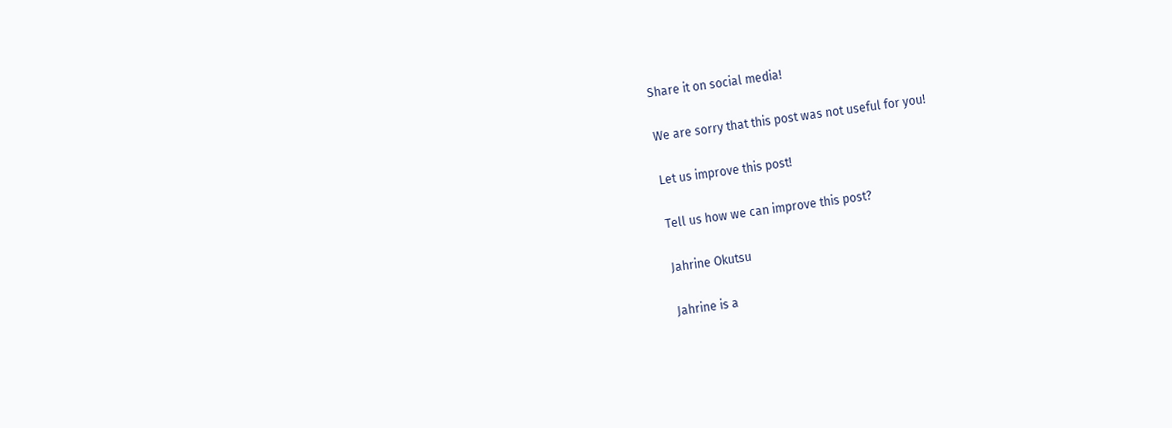Share it on social media!

We are sorry that this post was not useful for you!

Let us improve this post!

Tell us how we can improve this post?

Jahrine Okutsu

Jahrine is a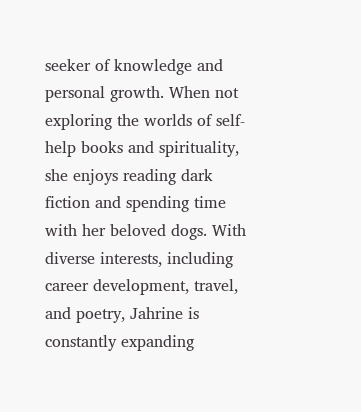seeker of knowledge and personal growth. When not exploring the worlds of self-help books and spirituality, she enjoys reading dark fiction and spending time with her beloved dogs. With diverse interests, including career development, travel, and poetry, Jahrine is constantly expanding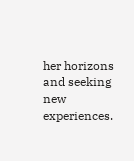her horizons and seeking new experiences.